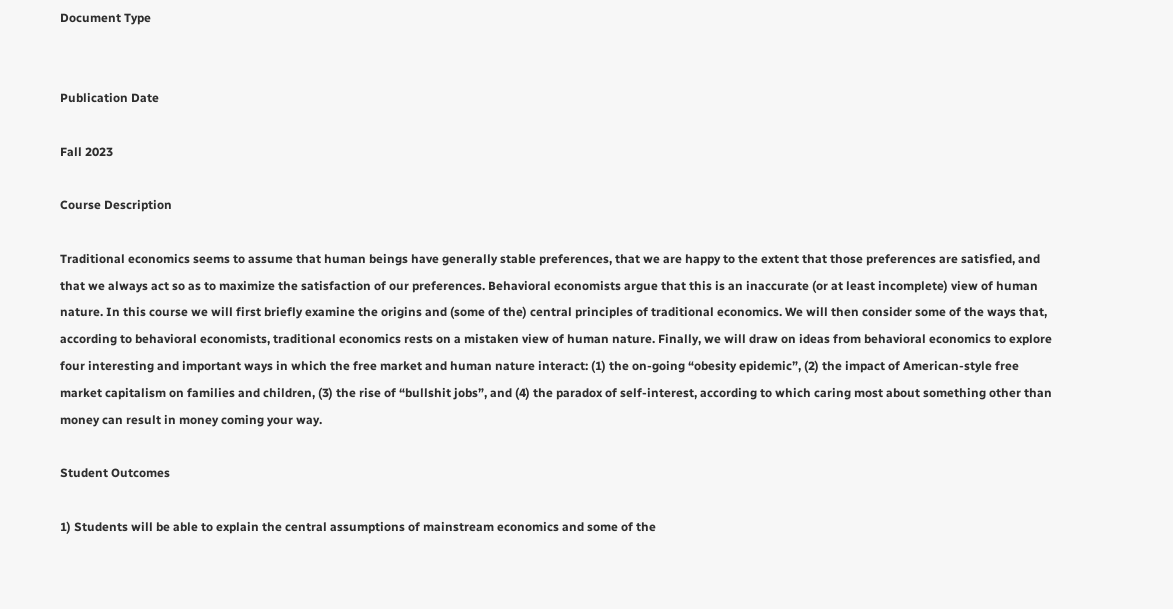Document Type


Publication Date

Fall 2023

Course Description

Traditional economics seems to assume that human beings have generally stable preferences, that we are happy to the extent that those preferences are satisfied, and that we always act so as to maximize the satisfaction of our preferences. Behavioral economists argue that this is an inaccurate (or at least incomplete) view of human nature. In this course we will first briefly examine the origins and (some of the) central principles of traditional economics. We will then consider some of the ways that, according to behavioral economists, traditional economics rests on a mistaken view of human nature. Finally, we will draw on ideas from behavioral economics to explore four interesting and important ways in which the free market and human nature interact: (1) the on-going “obesity epidemic”, (2) the impact of American-style free market capitalism on families and children, (3) the rise of “bullshit jobs”, and (4) the paradox of self-interest, according to which caring most about something other than money can result in money coming your way.

Student Outcomes

1) Students will be able to explain the central assumptions of mainstream economics and some of the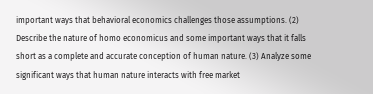important ways that behavioral economics challenges those assumptions. (2) Describe the nature of homo economicus and some important ways that it falls short as a complete and accurate conception of human nature. (3) Analyze some significant ways that human nature interacts with free market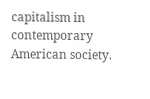capitalism in contemporary American society.